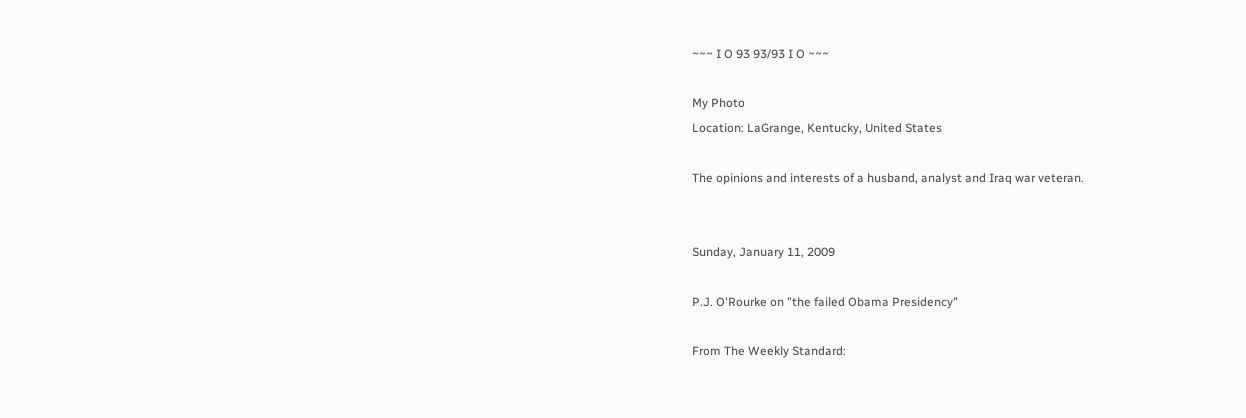~~~ I O 93 93/93 I O ~~~

My Photo
Location: LaGrange, Kentucky, United States

The opinions and interests of a husband, analyst and Iraq war veteran.


Sunday, January 11, 2009

P.J. O'Rourke on "the failed Obama Presidency"

From The Weekly Standard: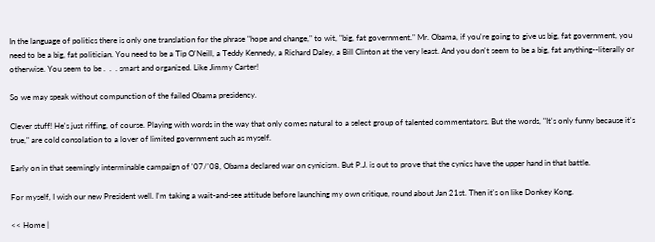In the language of politics there is only one translation for the phrase "hope and change," to wit, "big, fat government." Mr. Obama, if you're going to give us big, fat government, you need to be a big, fat politician. You need to be a Tip O'Neill, a Teddy Kennedy, a Richard Daley, a Bill Clinton at the very least. And you don't seem to be a big, fat anything--literally or otherwise. You seem to be .  .  . smart and organized. Like Jimmy Carter!

So we may speak without compunction of the failed Obama presidency.

Clever stuff! He's just riffing, of course. Playing with words in the way that only comes natural to a select group of talented commentators. But the words, "It's only funny because it's true," are cold consolation to a lover of limited government such as myself.

Early on in that seemingly interminable campaign of '07/'08, Obama declared war on cynicism. But P.J. is out to prove that the cynics have the upper hand in that battle.

For myself, I wish our new President well. I'm taking a wait-and-see attitude before launching my own critique, round about Jan 21st. Then it's on like Donkey Kong.

<< Home |